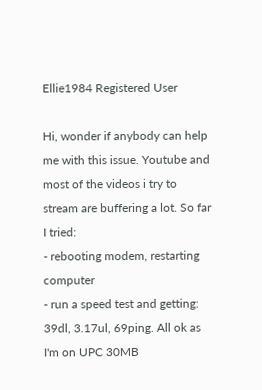Ellie1984 Registered User

Hi, wonder if anybody can help me with this issue. Youtube and most of the videos i try to stream are buffering a lot. So far I tried:
- rebooting modem, restarting computer
- run a speed test and getting: 39dl, 3.17ul, 69ping. All ok as I'm on UPC 30MB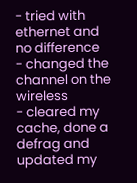- tried with ethernet and no difference
- changed the channel on the wireless
- cleared my cache, done a defrag and updated my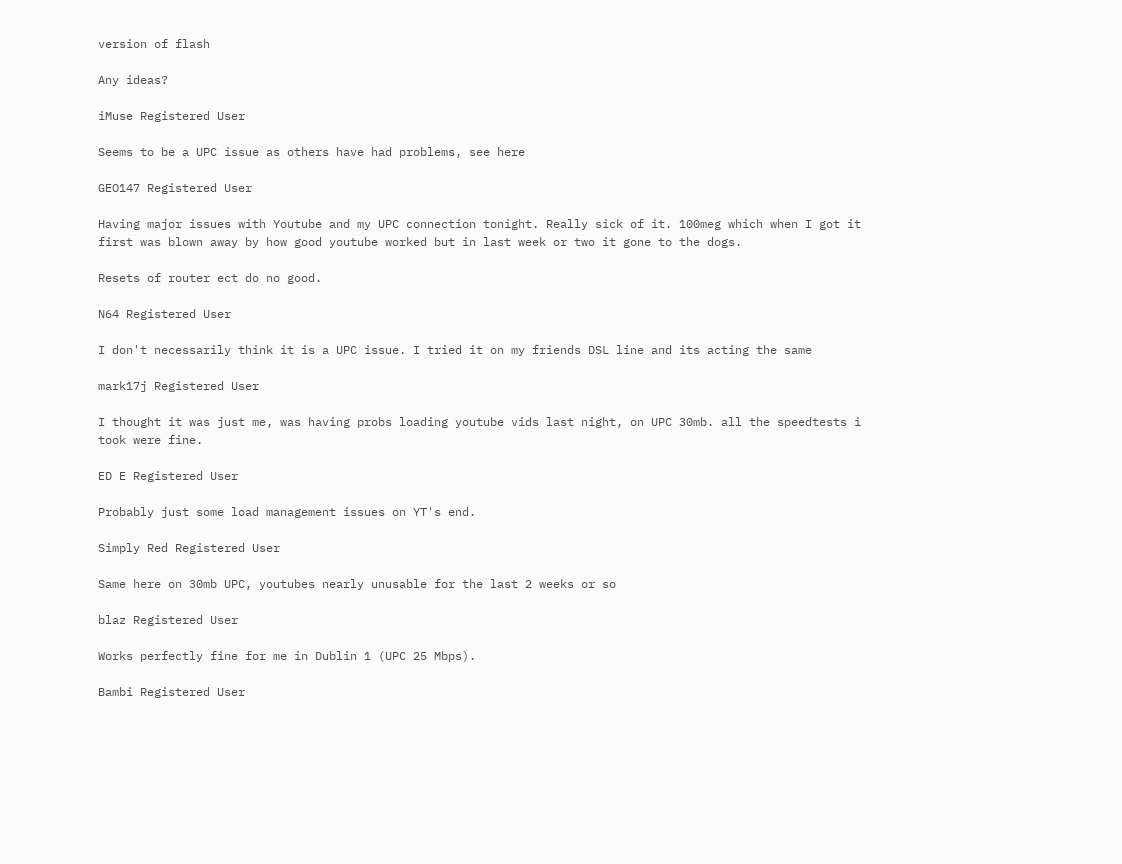version of flash

Any ideas?

iMuse Registered User

Seems to be a UPC issue as others have had problems, see here

GEO147 Registered User

Having major issues with Youtube and my UPC connection tonight. Really sick of it. 100meg which when I got it first was blown away by how good youtube worked but in last week or two it gone to the dogs.

Resets of router ect do no good.

N64 Registered User

I don't necessarily think it is a UPC issue. I tried it on my friends DSL line and its acting the same

mark17j Registered User

I thought it was just me, was having probs loading youtube vids last night, on UPC 30mb. all the speedtests i took were fine.

ED E Registered User

Probably just some load management issues on YT's end.

Simply Red Registered User

Same here on 30mb UPC, youtubes nearly unusable for the last 2 weeks or so

blaz Registered User

Works perfectly fine for me in Dublin 1 (UPC 25 Mbps).

Bambi Registered User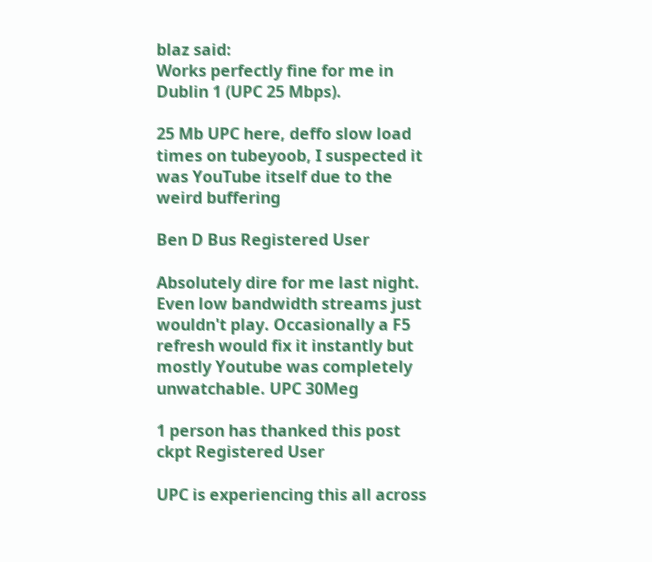blaz said:
Works perfectly fine for me in Dublin 1 (UPC 25 Mbps).

25 Mb UPC here, deffo slow load times on tubeyoob, I suspected it was YouTube itself due to the weird buffering

Ben D Bus Registered User

Absolutely dire for me last night. Even low bandwidth streams just wouldn't play. Occasionally a F5 refresh would fix it instantly but mostly Youtube was completely unwatchable. UPC 30Meg

1 person has thanked this post
ckpt Registered User

UPC is experiencing this all across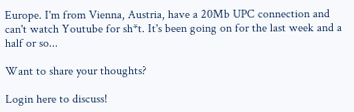Europe. I'm from Vienna, Austria, have a 20Mb UPC connection and can't watch Youtube for sh*t. It's been going on for the last week and a half or so...

Want to share your thoughts?

Login here to discuss!